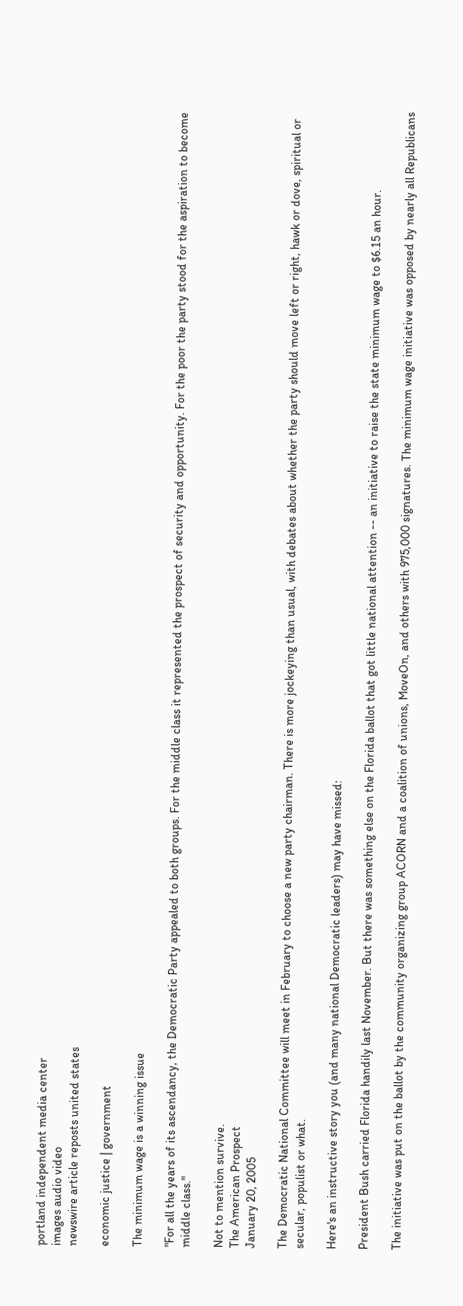portland independent media center
images audio video
newswire article reposts united states

economic justice | government

The minimum wage is a winning issue

"For all the years of its ascendancy, the Democratic Party appealed to both groups. For the middle class it represented the prospect of security and opportunity. For the poor the party stood for the aspiration to become middle class."

Not to mention survive.
The American Prospect
January 20, 2005

The Democratic National Committee will meet in February to choose a new party chairman. There is more jockeying than usual, with debates about whether the party should move left or right, hawk or dove, spiritual or secular, populist or what.

Here's an instructive story you (and many national Democratic leaders) may have missed:

President Bush carried Florida handily last November. But there was something else on the Florida ballot that got little national attention -- an initiative to raise the state minimum wage to $6.15 an hour.

The initiative was put on the ballot by the community organizing group ACORN and a coalition of unions, MoveOn, and others with 975,000 signatures. The minimum wage initiative was opposed by nearly all Republicans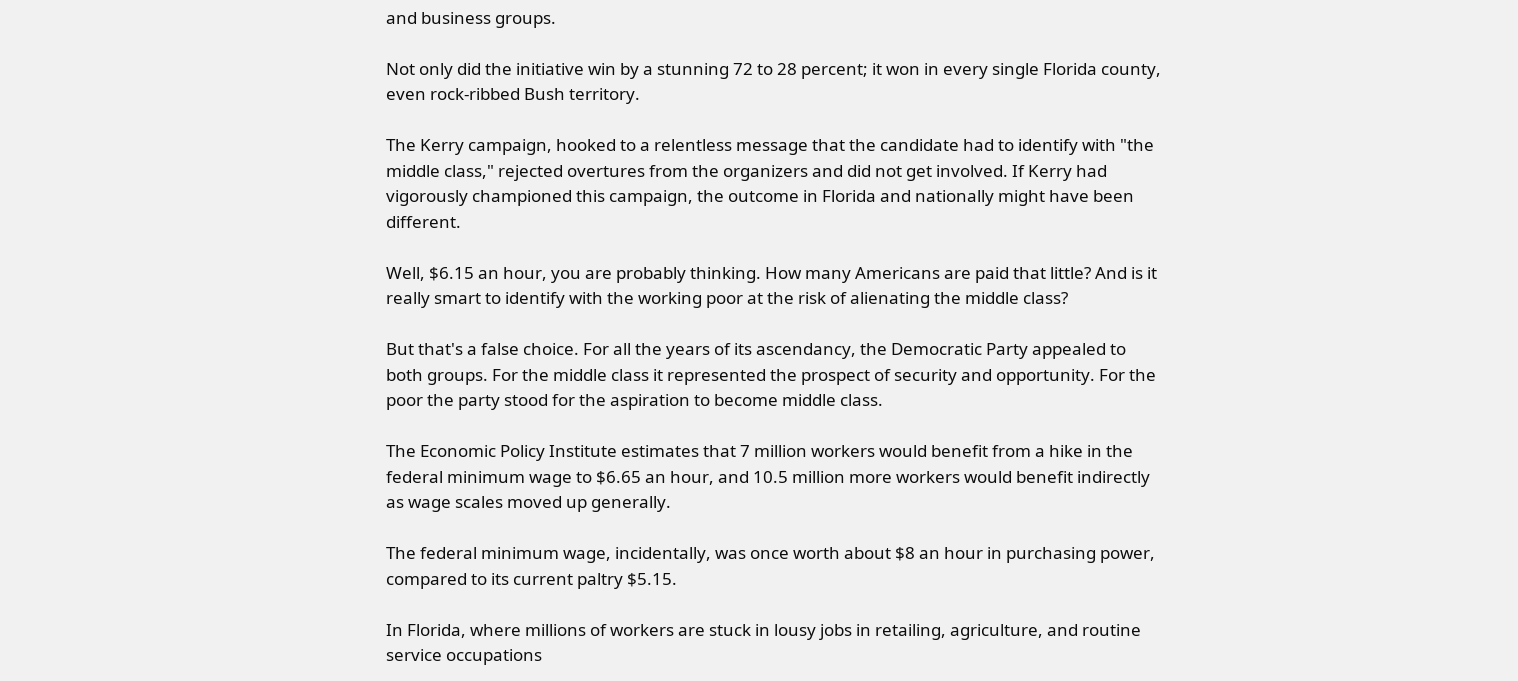and business groups.

Not only did the initiative win by a stunning 72 to 28 percent; it won in every single Florida county, even rock-ribbed Bush territory.

The Kerry campaign, hooked to a relentless message that the candidate had to identify with "the middle class," rejected overtures from the organizers and did not get involved. If Kerry had vigorously championed this campaign, the outcome in Florida and nationally might have been different.

Well, $6.15 an hour, you are probably thinking. How many Americans are paid that little? And is it really smart to identify with the working poor at the risk of alienating the middle class?

But that's a false choice. For all the years of its ascendancy, the Democratic Party appealed to both groups. For the middle class it represented the prospect of security and opportunity. For the poor the party stood for the aspiration to become middle class.

The Economic Policy Institute estimates that 7 million workers would benefit from a hike in the federal minimum wage to $6.65 an hour, and 10.5 million more workers would benefit indirectly as wage scales moved up generally.

The federal minimum wage, incidentally, was once worth about $8 an hour in purchasing power, compared to its current paltry $5.15.

In Florida, where millions of workers are stuck in lousy jobs in retailing, agriculture, and routine service occupations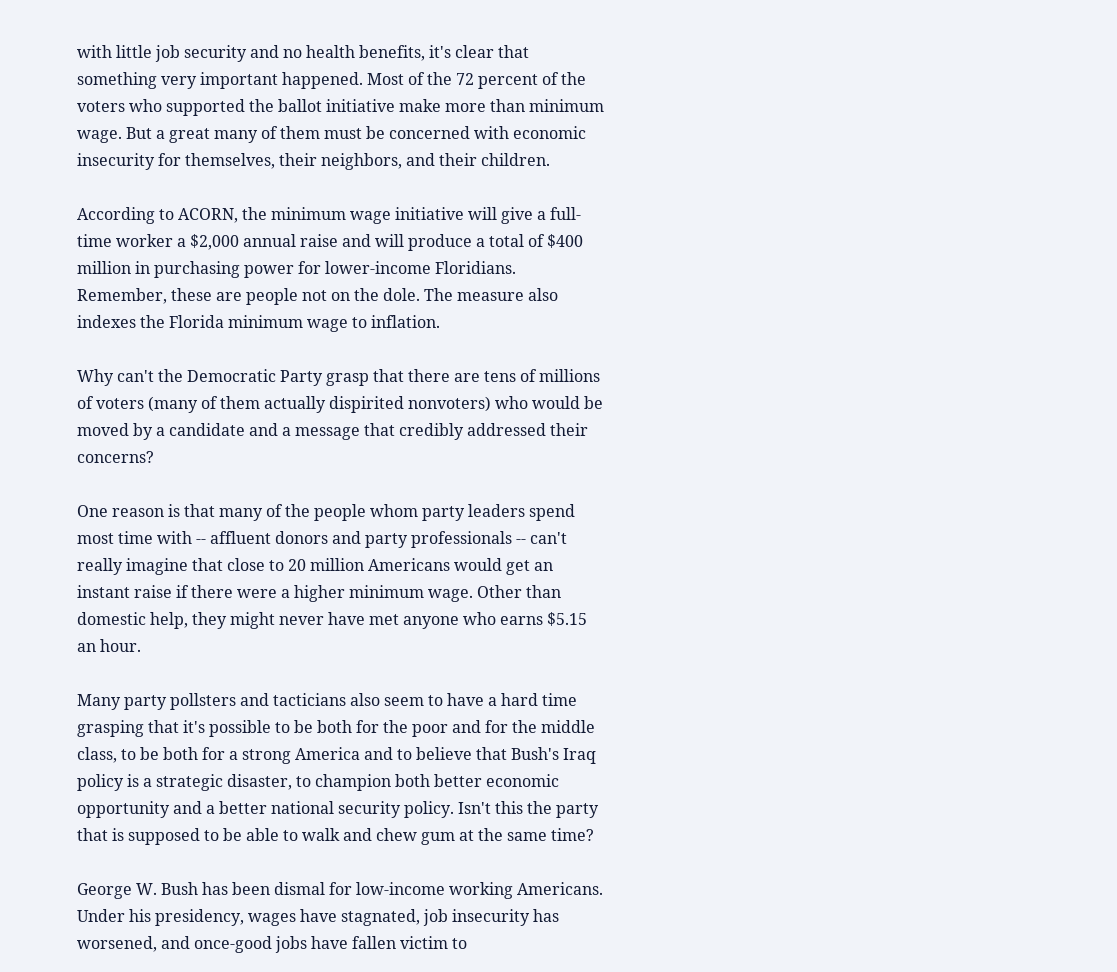with little job security and no health benefits, it's clear that something very important happened. Most of the 72 percent of the voters who supported the ballot initiative make more than minimum wage. But a great many of them must be concerned with economic insecurity for themselves, their neighbors, and their children.

According to ACORN, the minimum wage initiative will give a full-time worker a $2,000 annual raise and will produce a total of $400 million in purchasing power for lower-income Floridians. Remember, these are people not on the dole. The measure also indexes the Florida minimum wage to inflation.

Why can't the Democratic Party grasp that there are tens of millions of voters (many of them actually dispirited nonvoters) who would be moved by a candidate and a message that credibly addressed their concerns?

One reason is that many of the people whom party leaders spend most time with -- affluent donors and party professionals -- can't really imagine that close to 20 million Americans would get an instant raise if there were a higher minimum wage. Other than domestic help, they might never have met anyone who earns $5.15 an hour.

Many party pollsters and tacticians also seem to have a hard time grasping that it's possible to be both for the poor and for the middle class, to be both for a strong America and to believe that Bush's Iraq policy is a strategic disaster, to champion both better economic opportunity and a better national security policy. Isn't this the party that is supposed to be able to walk and chew gum at the same time?

George W. Bush has been dismal for low-income working Americans. Under his presidency, wages have stagnated, job insecurity has worsened, and once-good jobs have fallen victim to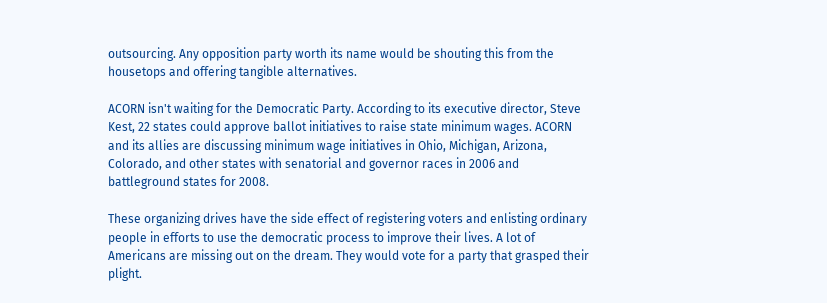outsourcing. Any opposition party worth its name would be shouting this from the housetops and offering tangible alternatives.

ACORN isn't waiting for the Democratic Party. According to its executive director, Steve Kest, 22 states could approve ballot initiatives to raise state minimum wages. ACORN and its allies are discussing minimum wage initiatives in Ohio, Michigan, Arizona, Colorado, and other states with senatorial and governor races in 2006 and battleground states for 2008.

These organizing drives have the side effect of registering voters and enlisting ordinary people in efforts to use the democratic process to improve their lives. A lot of Americans are missing out on the dream. They would vote for a party that grasped their plight.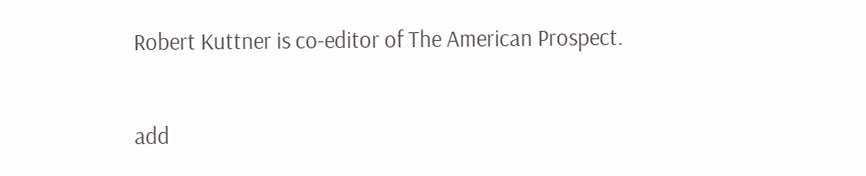Robert Kuttner is co-editor of The American Prospect.

add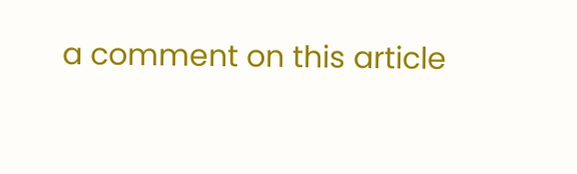a comment on this article